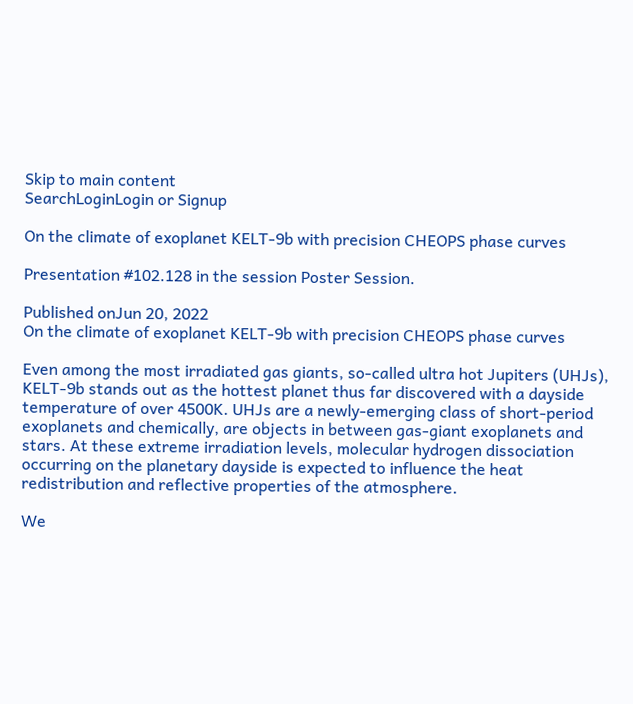Skip to main content
SearchLoginLogin or Signup

On the climate of exoplanet KELT-9b with precision CHEOPS phase curves

Presentation #102.128 in the session Poster Session.

Published onJun 20, 2022
On the climate of exoplanet KELT-9b with precision CHEOPS phase curves

Even among the most irradiated gas giants, so-called ultra hot Jupiters (UHJs), KELT-9b stands out as the hottest planet thus far discovered with a dayside temperature of over 4500K. UHJs are a newly-emerging class of short-period exoplanets and chemically, are objects in between gas-giant exoplanets and stars. At these extreme irradiation levels, molecular hydrogen dissociation occurring on the planetary dayside is expected to influence the heat redistribution and reflective properties of the atmosphere.

We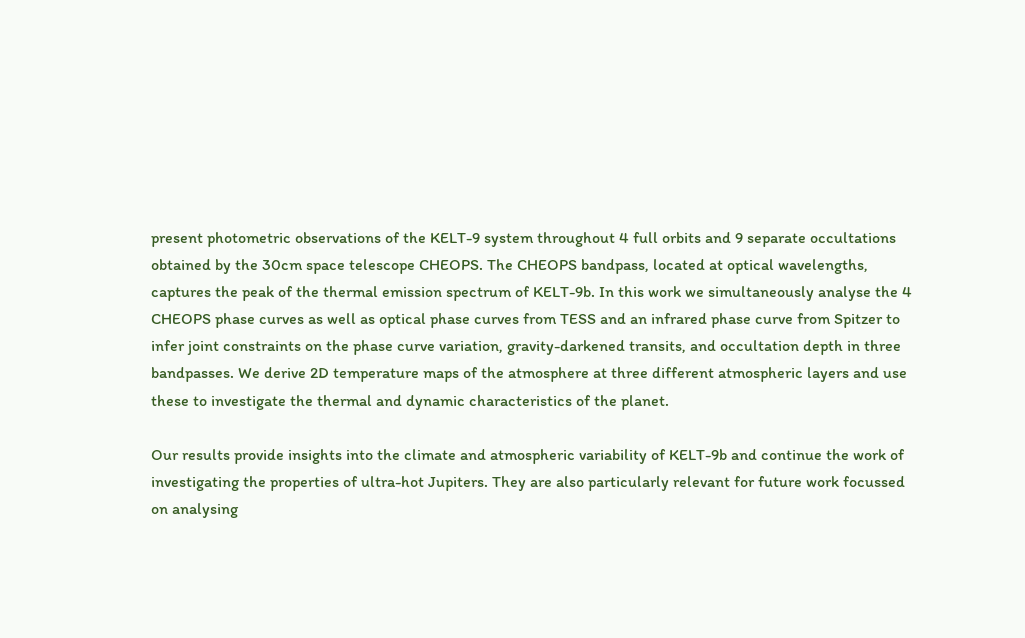present photometric observations of the KELT-9 system throughout 4 full orbits and 9 separate occultations obtained by the 30cm space telescope CHEOPS. The CHEOPS bandpass, located at optical wavelengths, captures the peak of the thermal emission spectrum of KELT-9b. In this work we simultaneously analyse the 4 CHEOPS phase curves as well as optical phase curves from TESS and an infrared phase curve from Spitzer to infer joint constraints on the phase curve variation, gravity-darkened transits, and occultation depth in three bandpasses. We derive 2D temperature maps of the atmosphere at three different atmospheric layers and use these to investigate the thermal and dynamic characteristics of the planet.

Our results provide insights into the climate and atmospheric variability of KELT-9b and continue the work of investigating the properties of ultra-hot Jupiters. They are also particularly relevant for future work focussed on analysing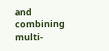and combining multi-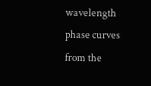wavelength phase curves from the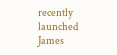recently launched James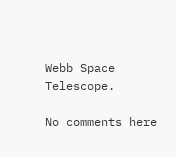Webb Space Telescope.

No comments here